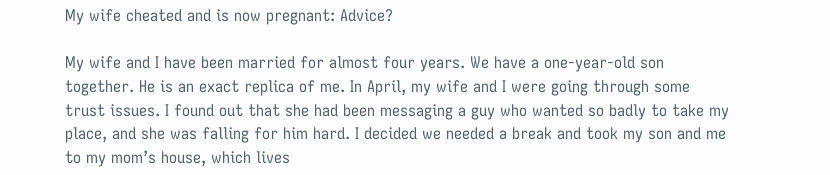My wife cheated and is now pregnant: Advice?

My wife and I have been married for almost four years. We have a one-year-old son together. He is an exact replica of me. In April, my wife and I were going through some trust issues. I found out that she had been messaging a guy who wanted so badly to take my place, and she was falling for him hard. I decided we needed a break and took my son and me to my mom’s house, which lives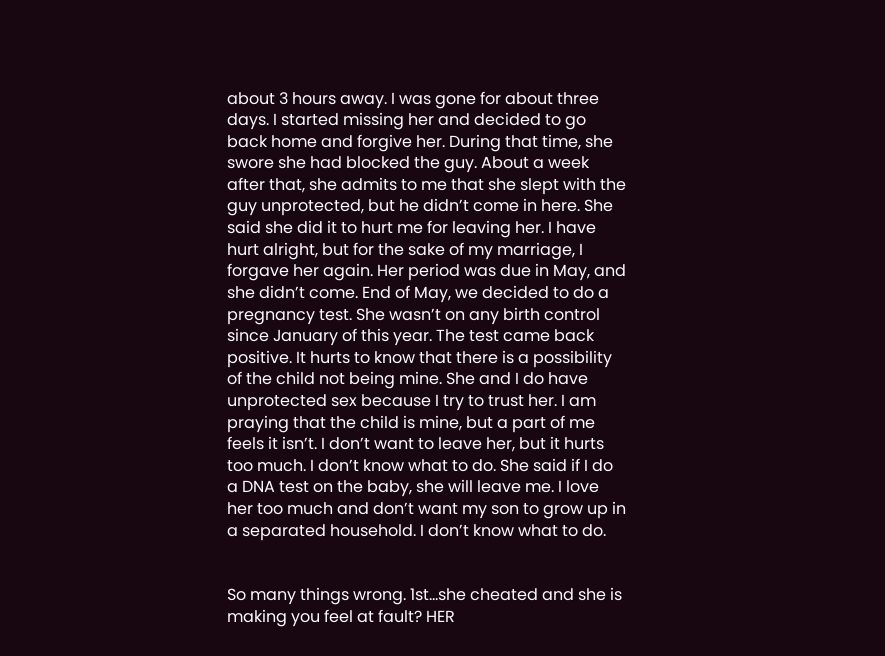about 3 hours away. I was gone for about three days. I started missing her and decided to go back home and forgive her. During that time, she swore she had blocked the guy. About a week after that, she admits to me that she slept with the guy unprotected, but he didn’t come in here. She said she did it to hurt me for leaving her. I have hurt alright, but for the sake of my marriage, I forgave her again. Her period was due in May, and she didn’t come. End of May, we decided to do a pregnancy test. She wasn’t on any birth control since January of this year. The test came back positive. It hurts to know that there is a possibility of the child not being mine. She and I do have unprotected sex because I try to trust her. I am praying that the child is mine, but a part of me feels it isn’t. I don’t want to leave her, but it hurts too much. I don’t know what to do. She said if I do a DNA test on the baby, she will leave me. I love her too much and don’t want my son to grow up in a separated household. I don’t know what to do.


So many things wrong. 1st…she cheated and she is making you feel at fault? HER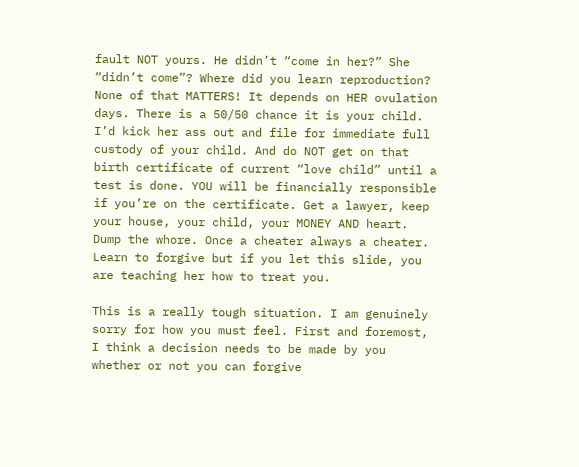fault NOT yours. He didn’t “come in her?” She “didn’t come”? Where did you learn reproduction? None of that MATTERS! It depends on HER ovulation days. There is a 50/50 chance it is your child. I’d kick her ass out and file for immediate full custody of your child. And do NOT get on that birth certificate of current “love child” until a test is done. YOU will be financially responsible if you’re on the certificate. Get a lawyer, keep your house, your child, your MONEY AND heart. Dump the whore. Once a cheater always a cheater. Learn to forgive but if you let this slide, you are teaching her how to treat you.

This is a really tough situation. I am genuinely sorry for how you must feel. First and foremost, I think a decision needs to be made by you whether or not you can forgive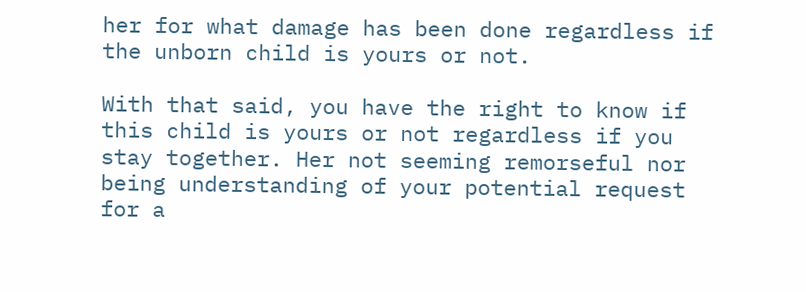her for what damage has been done regardless if the unborn child is yours or not.

With that said, you have the right to know if this child is yours or not regardless if you stay together. Her not seeming remorseful nor being understanding of your potential request for a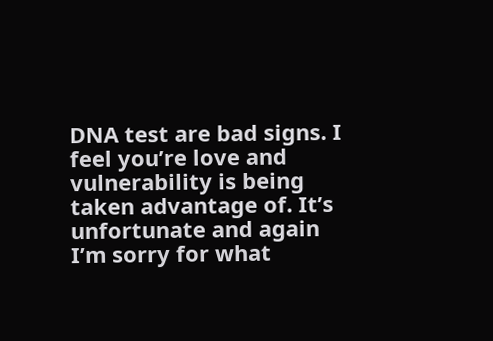DNA test are bad signs. I feel you’re love and vulnerability is being taken advantage of. It’s unfortunate and again I’m sorry for what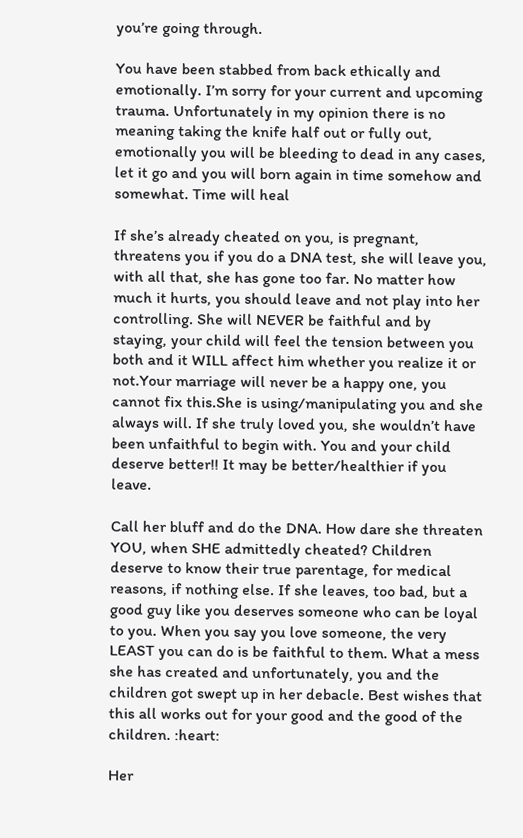you’re going through.

You have been stabbed from back ethically and emotionally. I’m sorry for your current and upcoming trauma. Unfortunately in my opinion there is no meaning taking the knife half out or fully out, emotionally you will be bleeding to dead in any cases, let it go and you will born again in time somehow and somewhat. Time will heal

If she’s already cheated on you, is pregnant, threatens you if you do a DNA test, she will leave you, with all that, she has gone too far. No matter how much it hurts, you should leave and not play into her controlling. She will NEVER be faithful and by staying, your child will feel the tension between you both and it WILL affect him whether you realize it or not.Your marriage will never be a happy one, you cannot fix this.She is using/manipulating you and she always will. If she truly loved you, she wouldn’t have been unfaithful to begin with. You and your child deserve better!! It may be better/healthier if you leave.

Call her bluff and do the DNA. How dare she threaten YOU, when SHE admittedly cheated? Children deserve to know their true parentage, for medical reasons, if nothing else. If she leaves, too bad, but a good guy like you deserves someone who can be loyal to you. When you say you love someone, the very LEAST you can do is be faithful to them. What a mess she has created and unfortunately, you and the children got swept up in her debacle. Best wishes that this all works out for your good and the good of the children. :heart:

Her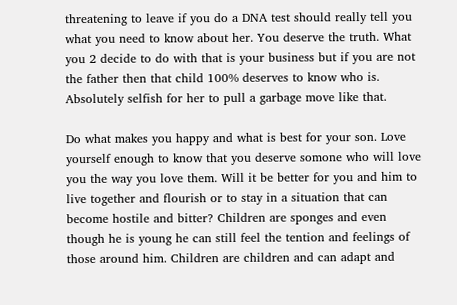threatening to leave if you do a DNA test should really tell you what you need to know about her. You deserve the truth. What you 2 decide to do with that is your business but if you are not the father then that child 100% deserves to know who is. Absolutely selfish for her to pull a garbage move like that.

Do what makes you happy and what is best for your son. Love yourself enough to know that you deserve somone who will love you the way you love them. Will it be better for you and him to live together and flourish or to stay in a situation that can become hostile and bitter? Children are sponges and even though he is young he can still feel the tention and feelings of those around him. Children are children and can adapt and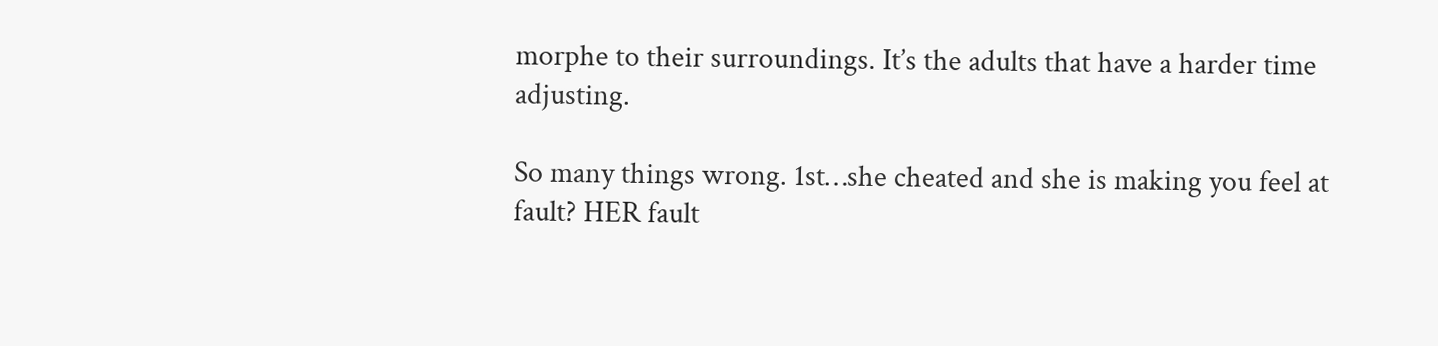morphe to their surroundings. It’s the adults that have a harder time adjusting.

So many things wrong. 1st…she cheated and she is making you feel at fault? HER fault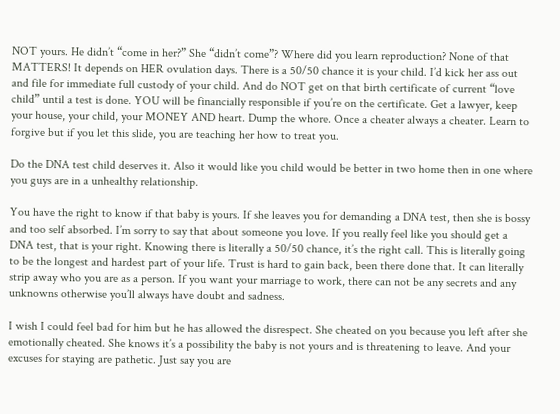NOT yours. He didn’t “come in her?” She “didn’t come”? Where did you learn reproduction? None of that MATTERS! It depends on HER ovulation days. There is a 50/50 chance it is your child. I’d kick her ass out and file for immediate full custody of your child. And do NOT get on that birth certificate of current “love child” until a test is done. YOU will be financially responsible if you’re on the certificate. Get a lawyer, keep your house, your child, your MONEY AND heart. Dump the whore. Once a cheater always a cheater. Learn to forgive but if you let this slide, you are teaching her how to treat you.

Do the DNA test child deserves it. Also it would like you child would be better in two home then in one where you guys are in a unhealthy relationship.

You have the right to know if that baby is yours. If she leaves you for demanding a DNA test, then she is bossy and too self absorbed. I’m sorry to say that about someone you love. If you really feel like you should get a DNA test, that is your right. Knowing there is literally a 50/50 chance, it’s the right call. This is literally going to be the longest and hardest part of your life. Trust is hard to gain back, been there done that. It can literally strip away who you are as a person. If you want your marriage to work, there can not be any secrets and any unknowns otherwise you’ll always have doubt and sadness.

I wish I could feel bad for him but he has allowed the disrespect. She cheated on you because you left after she emotionally cheated. She knows it’s a possibility the baby is not yours and is threatening to leave. And your excuses for staying are pathetic. Just say you are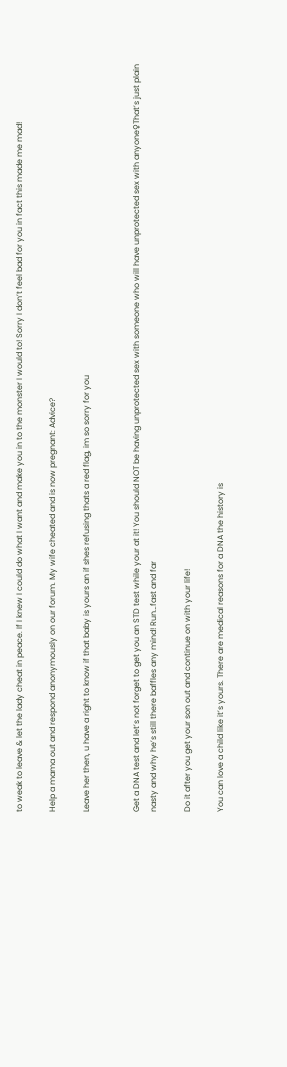to weak to leave & let the lady cheat in peace. If I knew I could do what I want and make you in to the monster I would to! Sorry I don’t feel bad for you in fact this made me mad!

Help a mama out and respond anonymously on our forum. My wife cheated and is now pregnant: Advice?

Leave her then, u have a right to know if that baby is yours an if shes refusing thats a red flag, im so sorry for you


Get a DNA test and let’s not forget to get you an STD test while your at it! You should NOT be having unprotected sex with someone who will have unprotected sex with anyone♀That’s just plain nasty and why he’s still there baffles any mind! Run…fast and far

Do it after you get your son out and continue on with your life!

You can love a child like it’s yours. There are medical reasons for a DNA the history is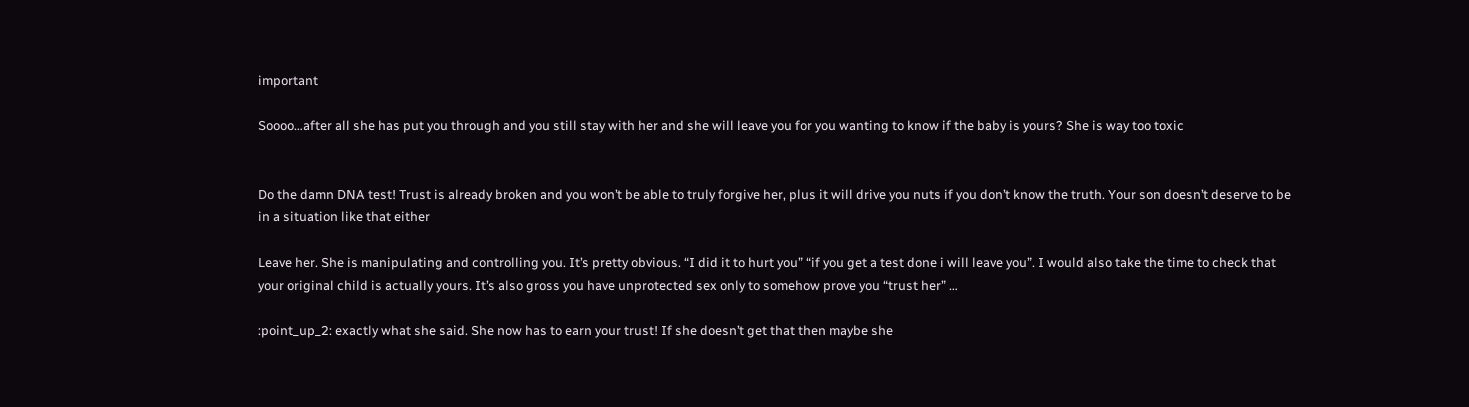important

Soooo…after all she has put you through and you still stay with her and she will leave you for you wanting to know if the baby is yours? She is way too toxic


Do the damn DNA test! Trust is already broken and you won’t be able to truly forgive her, plus it will drive you nuts if you don’t know the truth. Your son doesn’t deserve to be in a situation like that either

Leave her. She is manipulating and controlling you. It’s pretty obvious. “I did it to hurt you” “if you get a test done i will leave you”. I would also take the time to check that your original child is actually yours. It’s also gross you have unprotected sex only to somehow prove you “trust her” …

:point_up_2: exactly what she said. She now has to earn your trust! If she doesn’t get that then maybe she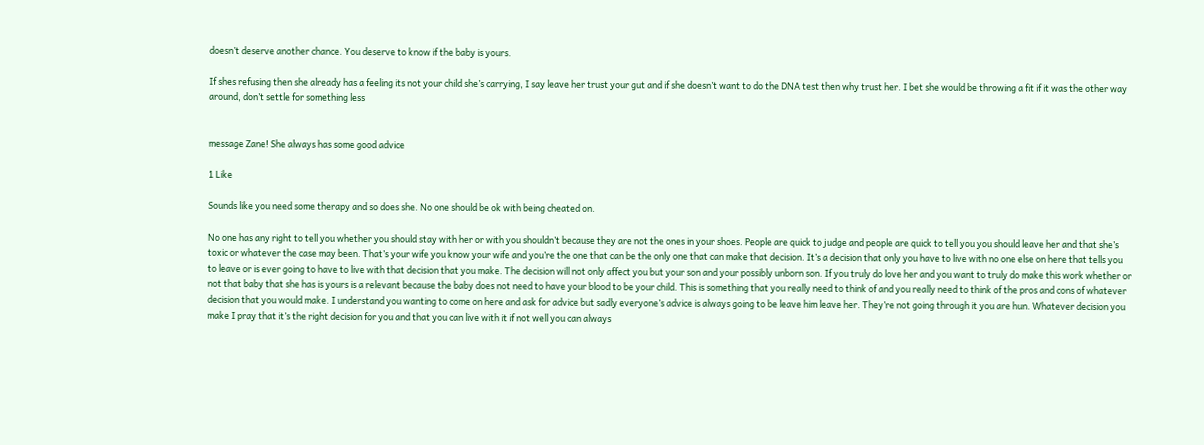doesn’t deserve another chance. You deserve to know if the baby is yours.

If shes refusing then she already has a feeling its not your child she’s carrying, I say leave her trust your gut and if she doesn’t want to do the DNA test then why trust her. I bet she would be throwing a fit if it was the other way around, don’t settle for something less


message Zane! She always has some good advice

1 Like

Sounds like you need some therapy and so does she. No one should be ok with being cheated on.

No one has any right to tell you whether you should stay with her or with you shouldn’t because they are not the ones in your shoes. People are quick to judge and people are quick to tell you you should leave her and that she’s toxic or whatever the case may been. That’s your wife you know your wife and you’re the one that can be the only one that can make that decision. It’s a decision that only you have to live with no one else on here that tells you to leave or is ever going to have to live with that decision that you make. The decision will not only affect you but your son and your possibly unborn son. If you truly do love her and you want to truly do make this work whether or not that baby that she has is yours is a relevant because the baby does not need to have your blood to be your child. This is something that you really need to think of and you really need to think of the pros and cons of whatever decision that you would make. I understand you wanting to come on here and ask for advice but sadly everyone’s advice is always going to be leave him leave her. They’re not going through it you are hun. Whatever decision you make I pray that it’s the right decision for you and that you can live with it if not well you can always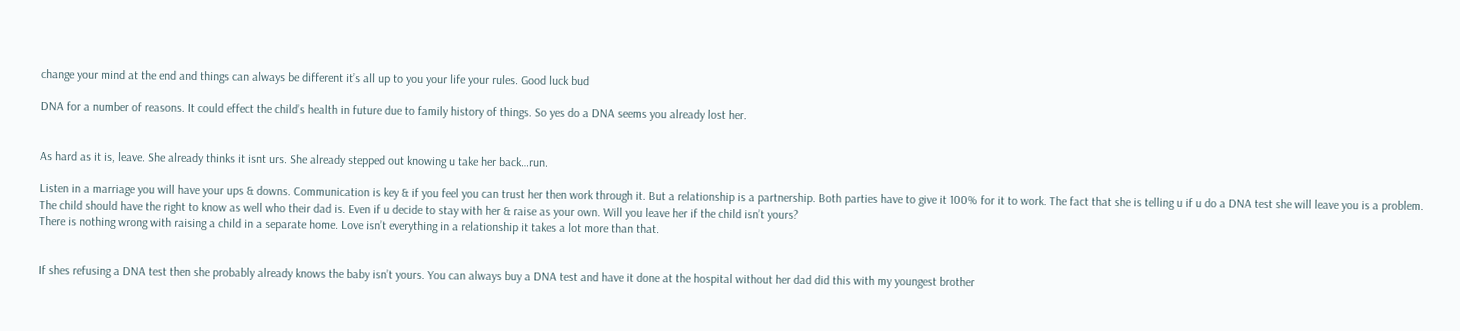change your mind at the end and things can always be different it’s all up to you your life your rules. Good luck bud

DNA for a number of reasons. It could effect the child’s health in future due to family history of things. So yes do a DNA seems you already lost her.


As hard as it is, leave. She already thinks it isnt urs. She already stepped out knowing u take her back…run.

Listen in a marriage you will have your ups & downs. Communication is key & if you feel you can trust her then work through it. But a relationship is a partnership. Both parties have to give it 100% for it to work. The fact that she is telling u if u do a DNA test she will leave you is a problem. The child should have the right to know as well who their dad is. Even if u decide to stay with her & raise as your own. Will you leave her if the child isn’t yours?
There is nothing wrong with raising a child in a separate home. Love isn’t everything in a relationship it takes a lot more than that.


If shes refusing a DNA test then she probably already knows the baby isn’t yours. You can always buy a DNA test and have it done at the hospital without her dad did this with my youngest brother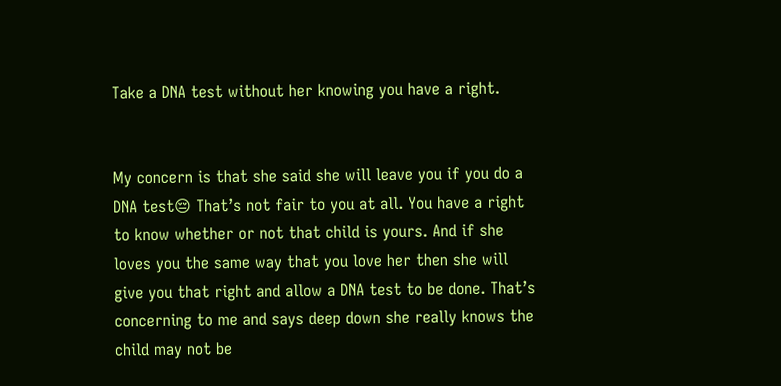Take a DNA test without her knowing you have a right.


My concern is that she said she will leave you if you do a DNA test😔 That’s not fair to you at all. You have a right to know whether or not that child is yours. And if she loves you the same way that you love her then she will give you that right and allow a DNA test to be done. That’s concerning to me and says deep down she really knows the child may not be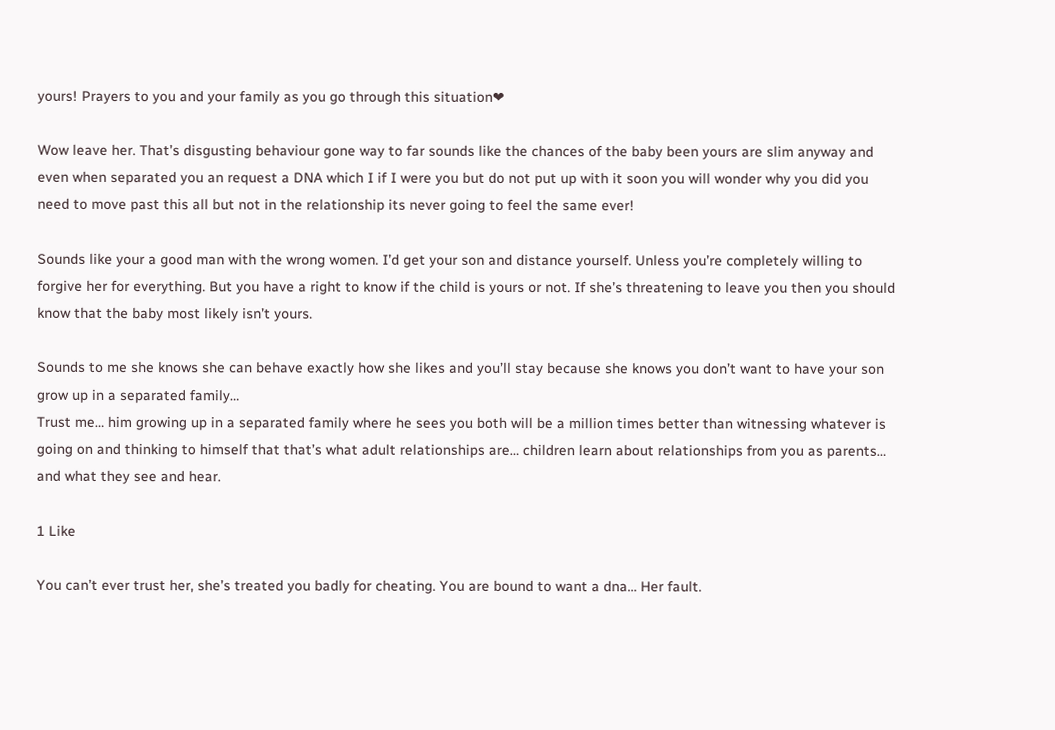yours! Prayers to you and your family as you go through this situation❤

Wow leave her. That’s disgusting behaviour gone way to far sounds like the chances of the baby been yours are slim anyway and even when separated you an request a DNA which I if I were you but do not put up with it soon you will wonder why you did you need to move past this all but not in the relationship its never going to feel the same ever!

Sounds like your a good man with the wrong women. I’d get your son and distance yourself. Unless you’re completely willing to forgive her for everything. But you have a right to know if the child is yours or not. If she’s threatening to leave you then you should know that the baby most likely isn’t yours.

Sounds to me she knows she can behave exactly how she likes and you’ll stay because she knows you don’t want to have your son grow up in a separated family…
Trust me… him growing up in a separated family where he sees you both will be a million times better than witnessing whatever is going on and thinking to himself that that’s what adult relationships are… children learn about relationships from you as parents… and what they see and hear.

1 Like

You can’t ever trust her, she’s treated you badly for cheating. You are bound to want a dna… Her fault.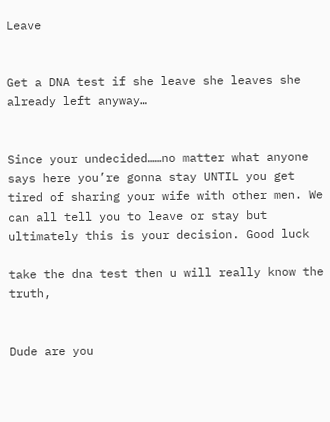Leave


Get a DNA test if she leave she leaves she already left anyway…


Since your undecided……no matter what anyone says here you’re gonna stay UNTIL you get tired of sharing your wife with other men. We can all tell you to leave or stay but ultimately this is your decision. Good luck

take the dna test then u will really know the truth,


Dude are you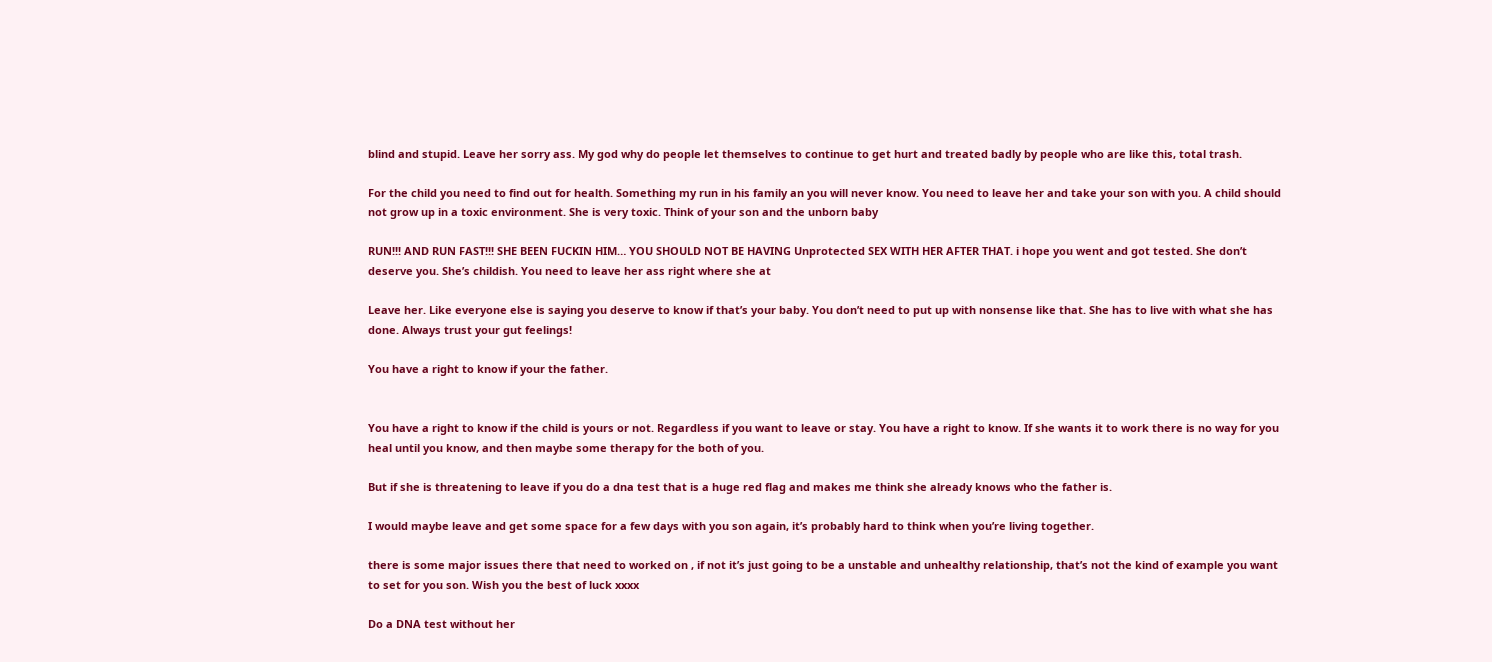blind and stupid. Leave her sorry ass. My god why do people let themselves to continue to get hurt and treated badly by people who are like this, total trash.

For the child you need to find out for health. Something my run in his family an you will never know. You need to leave her and take your son with you. A child should not grow up in a toxic environment. She is very toxic. Think of your son and the unborn baby

RUN!!! AND RUN FAST!!! SHE BEEN FUCKIN HIM… YOU SHOULD NOT BE HAVING Unprotected SEX WITH HER AFTER THAT. i hope you went and got tested. She don’t deserve you. She’s childish. You need to leave her ass right where she at

Leave her. Like everyone else is saying you deserve to know if that’s your baby. You don’t need to put up with nonsense like that. She has to live with what she has done. Always trust your gut feelings!

You have a right to know if your the father.


You have a right to know if the child is yours or not. Regardless if you want to leave or stay. You have a right to know. If she wants it to work there is no way for you heal until you know, and then maybe some therapy for the both of you.

But if she is threatening to leave if you do a dna test that is a huge red flag and makes me think she already knows who the father is.

I would maybe leave and get some space for a few days with you son again, it’s probably hard to think when you’re living together.

there is some major issues there that need to worked on , if not it’s just going to be a unstable and unhealthy relationship, that’s not the kind of example you want to set for you son. Wish you the best of luck xxxx

Do a DNA test without her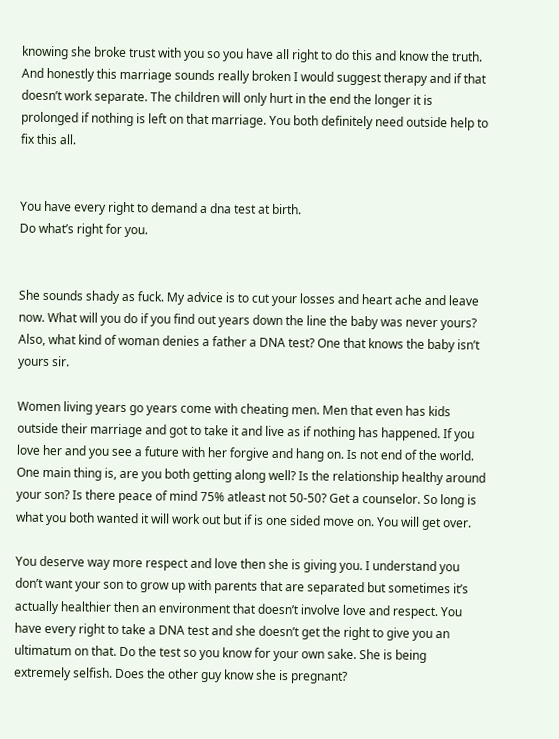knowing she broke trust with you so you have all right to do this and know the truth. And honestly this marriage sounds really broken I would suggest therapy and if that doesn’t work separate. The children will only hurt in the end the longer it is prolonged if nothing is left on that marriage. You both definitely need outside help to fix this all.


You have every right to demand a dna test at birth.
Do what’s right for you.


She sounds shady as fuck. My advice is to cut your losses and heart ache and leave now. What will you do if you find out years down the line the baby was never yours?
Also, what kind of woman denies a father a DNA test? One that knows the baby isn’t yours sir.

Women living years go years come with cheating men. Men that even has kids outside their marriage and got to take it and live as if nothing has happened. If you love her and you see a future with her forgive and hang on. Is not end of the world. One main thing is, are you both getting along well? Is the relationship healthy around your son? Is there peace of mind 75% atleast not 50-50? Get a counselor. So long is what you both wanted it will work out but if is one sided move on. You will get over.

You deserve way more respect and love then she is giving you. I understand you don’t want your son to grow up with parents that are separated but sometimes it’s actually healthier then an environment that doesn’t involve love and respect. You have every right to take a DNA test and she doesn’t get the right to give you an ultimatum on that. Do the test so you know for your own sake. She is being extremely selfish. Does the other guy know she is pregnant?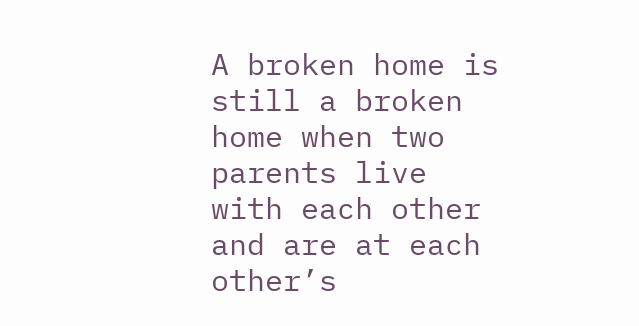A broken home is still a broken home when two parents live with each other and are at each other’s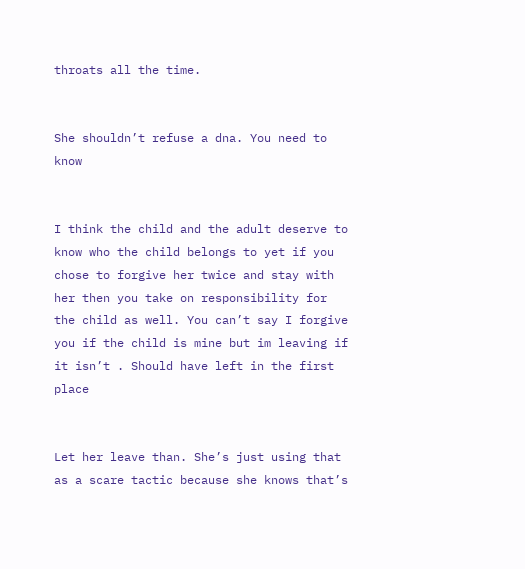throats all the time.


She shouldn’t refuse a dna. You need to know


I think the child and the adult deserve to know who the child belongs to yet if you chose to forgive her twice and stay with her then you take on responsibility for the child as well. You can’t say I forgive you if the child is mine but im leaving if it isn’t . Should have left in the first place


Let her leave than. She’s just using that as a scare tactic because she knows that’s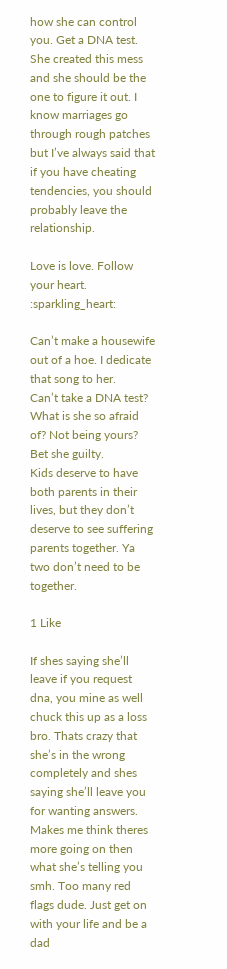how she can control you. Get a DNA test. She created this mess and she should be the one to figure it out. I know marriages go through rough patches but I’ve always said that if you have cheating tendencies, you should probably leave the relationship.

Love is love. Follow your heart. :sparkling_heart:

Can’t make a housewife out of a hoe. I dedicate that song to her.
Can’t take a DNA test? What is she so afraid of? Not being yours? Bet she guilty.
Kids deserve to have both parents in their lives, but they don’t deserve to see suffering parents together. Ya two don’t need to be together.

1 Like

If shes saying she’ll leave if you request dna, you mine as well chuck this up as a loss bro. Thats crazy that she’s in the wrong completely and shes saying she’ll leave you for wanting answers. Makes me think theres more going on then what she’s telling you smh. Too many red flags dude. Just get on with your life and be a dad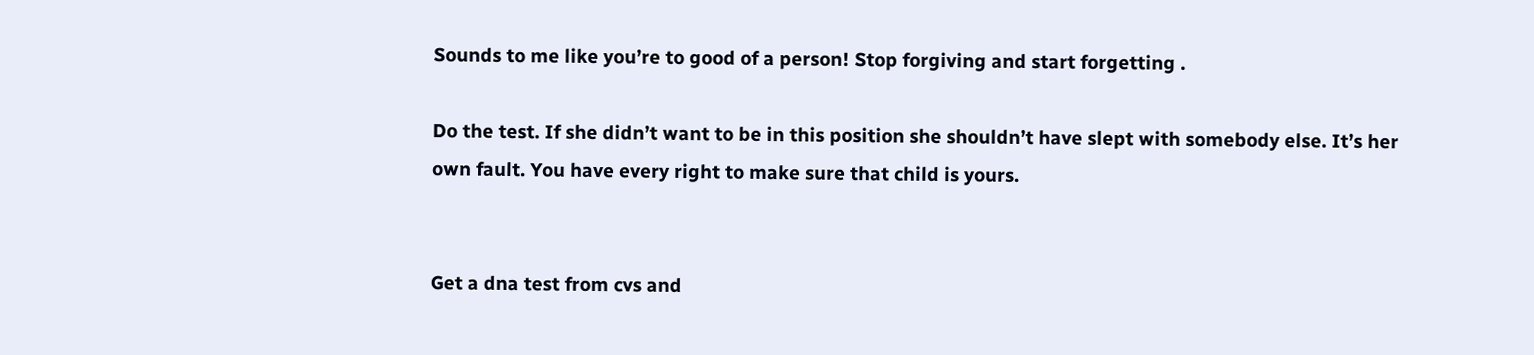Sounds to me like you’re to good of a person! Stop forgiving and start forgetting .

Do the test. If she didn’t want to be in this position she shouldn’t have slept with somebody else. It’s her own fault. You have every right to make sure that child is yours.


Get a dna test from cvs and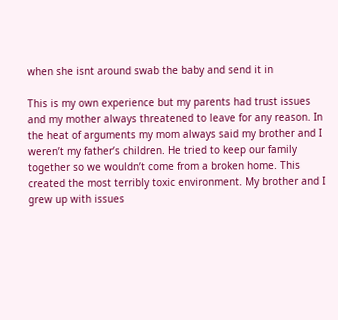when she isnt around swab the baby and send it in

This is my own experience but my parents had trust issues and my mother always threatened to leave for any reason. In the heat of arguments my mom always said my brother and I weren’t my father’s children. He tried to keep our family together so we wouldn’t come from a broken home. This created the most terribly toxic environment. My brother and I grew up with issues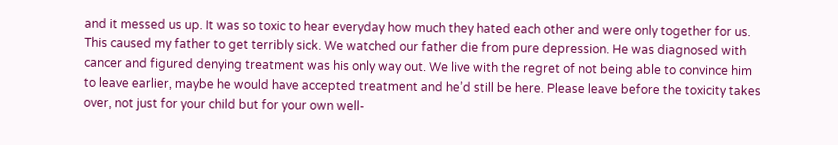and it messed us up. It was so toxic to hear everyday how much they hated each other and were only together for us. This caused my father to get terribly sick. We watched our father die from pure depression. He was diagnosed with cancer and figured denying treatment was his only way out. We live with the regret of not being able to convince him to leave earlier, maybe he would have accepted treatment and he’d still be here. Please leave before the toxicity takes over, not just for your child but for your own well-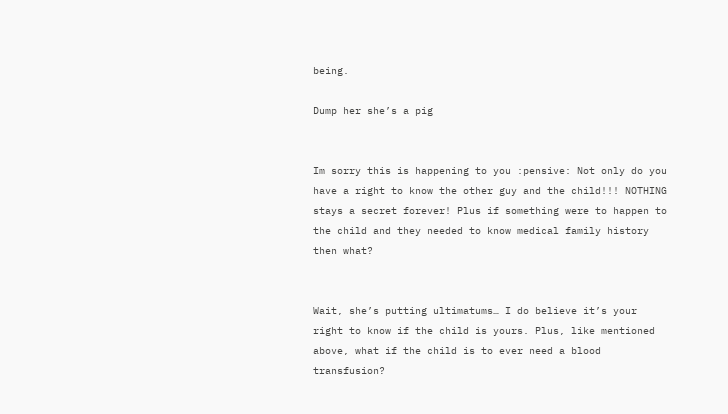being.

Dump her she’s a pig


Im sorry this is happening to you :pensive: Not only do you have a right to know the other guy and the child!!! NOTHING stays a secret forever! Plus if something were to happen to the child and they needed to know medical family history  then what?


Wait, she’s putting ultimatums… I do believe it’s your right to know if the child is yours. Plus, like mentioned above, what if the child is to ever need a blood transfusion?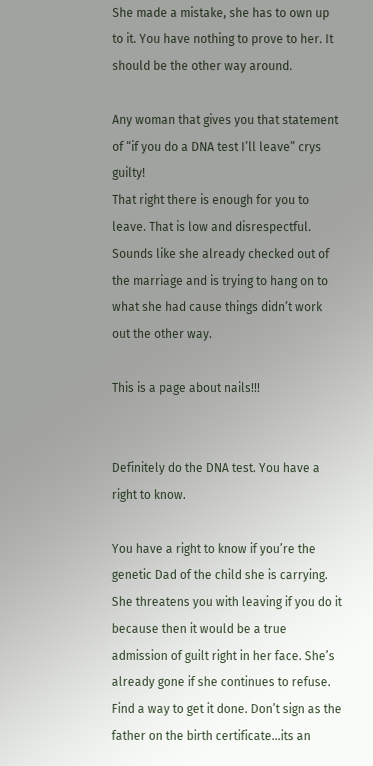She made a mistake, she has to own up to it. You have nothing to prove to her. It should be the other way around.

Any woman that gives you that statement of “if you do a DNA test I’ll leave” crys guilty!
That right there is enough for you to leave. That is low and disrespectful. Sounds like she already checked out of the marriage and is trying to hang on to what she had cause things didn’t work out the other way.

This is a page about nails!!!


Definitely do the DNA test. You have a right to know.

You have a right to know if you’re the genetic Dad of the child she is carrying. She threatens you with leaving if you do it because then it would be a true admission of guilt right in her face. She’s already gone if she continues to refuse. Find a way to get it done. Don’t sign as the father on the birth certificate…its an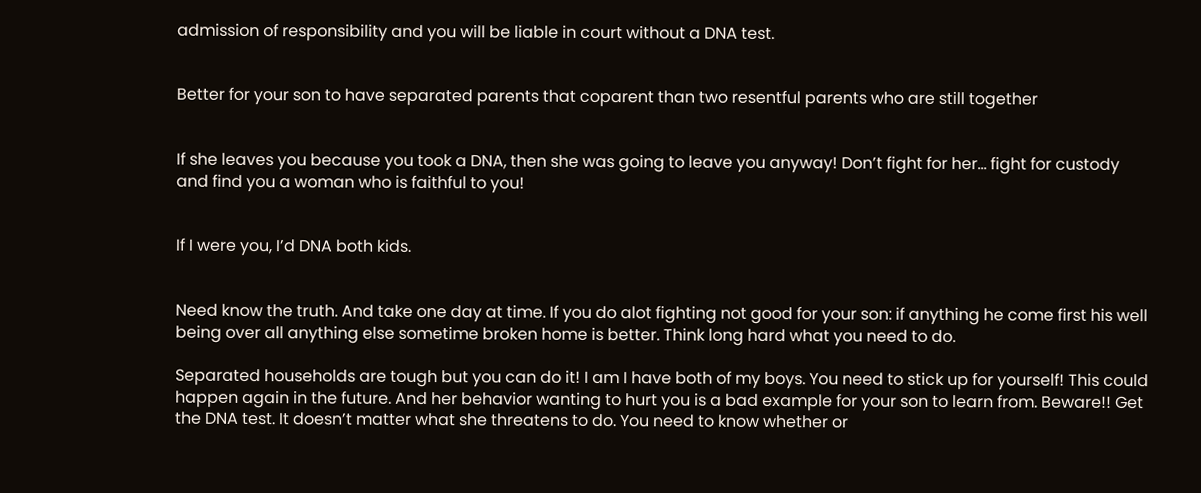admission of responsibility and you will be liable in court without a DNA test.


Better for your son to have separated parents that coparent than two resentful parents who are still together


If she leaves you because you took a DNA, then she was going to leave you anyway! Don’t fight for her… fight for custody and find you a woman who is faithful to you!


If I were you, I’d DNA both kids.


Need know the truth. And take one day at time. If you do alot fighting not good for your son: if anything he come first his well being over all anything else sometime broken home is better. Think long hard what you need to do.

Separated households are tough but you can do it! I am I have both of my boys. You need to stick up for yourself! This could happen again in the future. And her behavior wanting to hurt you is a bad example for your son to learn from. Beware!! Get the DNA test. It doesn’t matter what she threatens to do. You need to know whether or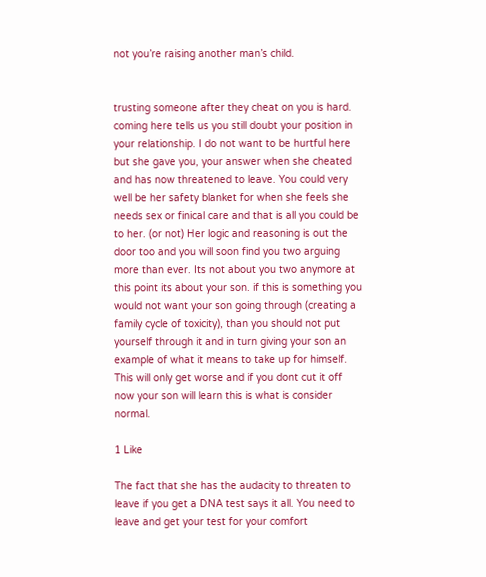not you’re raising another man’s child.


trusting someone after they cheat on you is hard. coming here tells us you still doubt your position in your relationship. I do not want to be hurtful here but she gave you, your answer when she cheated and has now threatened to leave. You could very well be her safety blanket for when she feels she needs sex or finical care and that is all you could be to her. (or not) Her logic and reasoning is out the door too and you will soon find you two arguing more than ever. Its not about you two anymore at this point its about your son. if this is something you would not want your son going through (creating a family cycle of toxicity), than you should not put yourself through it and in turn giving your son an example of what it means to take up for himself. This will only get worse and if you dont cut it off now your son will learn this is what is consider normal.

1 Like

The fact that she has the audacity to threaten to leave if you get a DNA test says it all. You need to leave and get your test for your comfort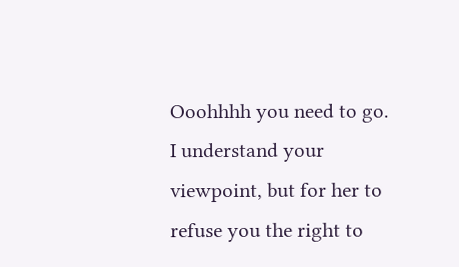Ooohhhh you need to go. I understand your viewpoint, but for her to refuse you the right to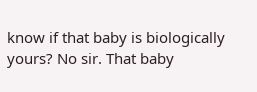know if that baby is biologically yours? No sir. That baby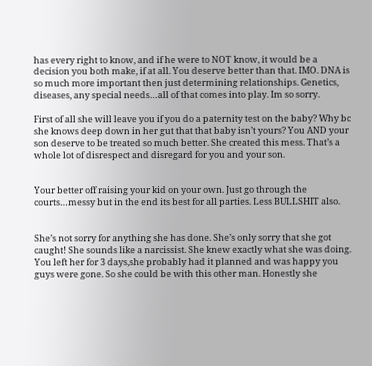has every right to know, and if he were to NOT know, it would be a decision you both make, if at all. You deserve better than that. IMO. DNA is so much more important then just determining relationships. Genetics, diseases, any special needs…all of that comes into play. Im so sorry.

First of all she will leave you if you do a paternity test on the baby? Why bc she knows deep down in her gut that that baby isn’t yours? You AND your son deserve to be treated so much better. She created this mess. That’s a whole lot of disrespect and disregard for you and your son.


Your better off raising your kid on your own. Just go through the courts…messy but in the end its best for all parties. Less BULLSHIT also.


She’s not sorry for anything she has done. She’s only sorry that she got caught! She sounds like a narcissist. She knew exactly what she was doing. You left her for 3 days,she probably had it planned and was happy you guys were gone. So she could be with this other man. Honestly she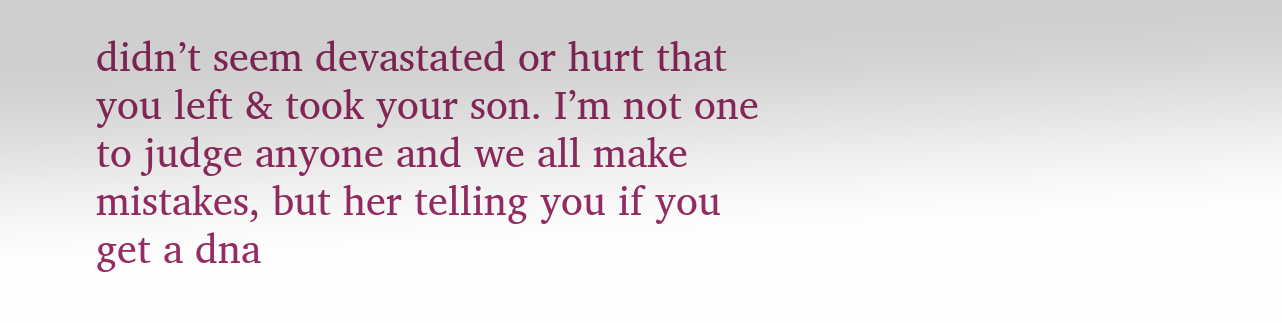didn’t seem devastated or hurt that you left & took your son. I’m not one to judge anyone and we all make mistakes, but her telling you if you get a dna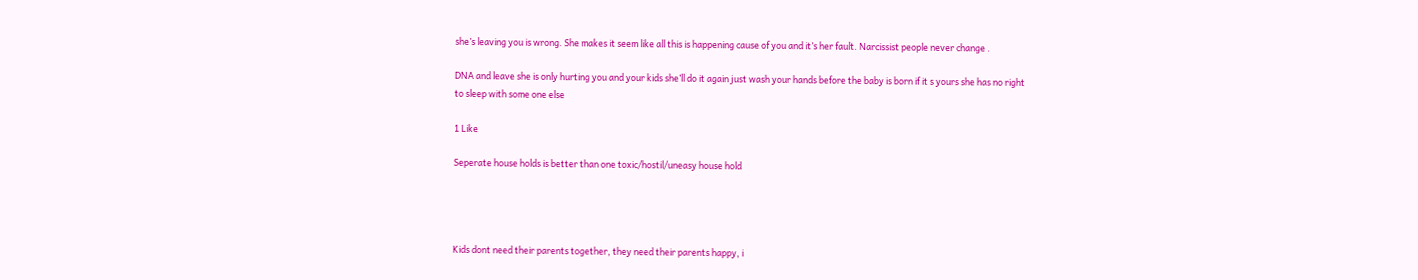she’s leaving you is wrong. She makes it seem like all this is happening cause of you and it’s her fault. Narcissist people never change .

DNA and leave she is only hurting you and your kids she’ll do it again just wash your hands before the baby is born if it s yours she has no right to sleep with some one else

1 Like

Seperate house holds is better than one toxic/hostil/uneasy house hold




Kids dont need their parents together, they need their parents happy, i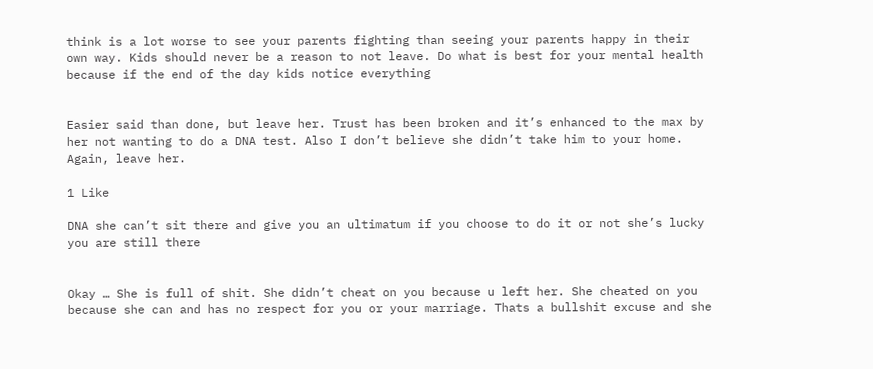think is a lot worse to see your parents fighting than seeing your parents happy in their own way. Kids should never be a reason to not leave. Do what is best for your mental health because if the end of the day kids notice everything


Easier said than done, but leave her. Trust has been broken and it’s enhanced to the max by her not wanting to do a DNA test. Also I don’t believe she didn’t take him to your home. Again, leave her.

1 Like

DNA she can’t sit there and give you an ultimatum if you choose to do it or not she’s lucky you are still there


Okay … She is full of shit. She didn’t cheat on you because u left her. She cheated on you because she can and has no respect for you or your marriage. Thats a bullshit excuse and she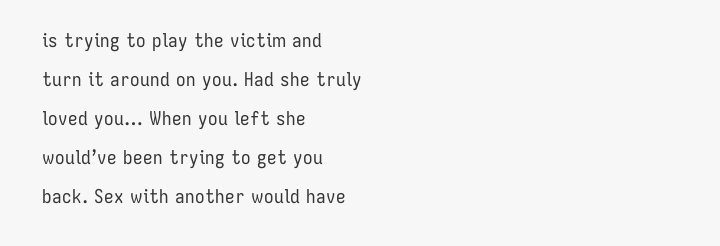is trying to play the victim and turn it around on you. Had she truly loved you… When you left she would’ve been trying to get you back. Sex with another would have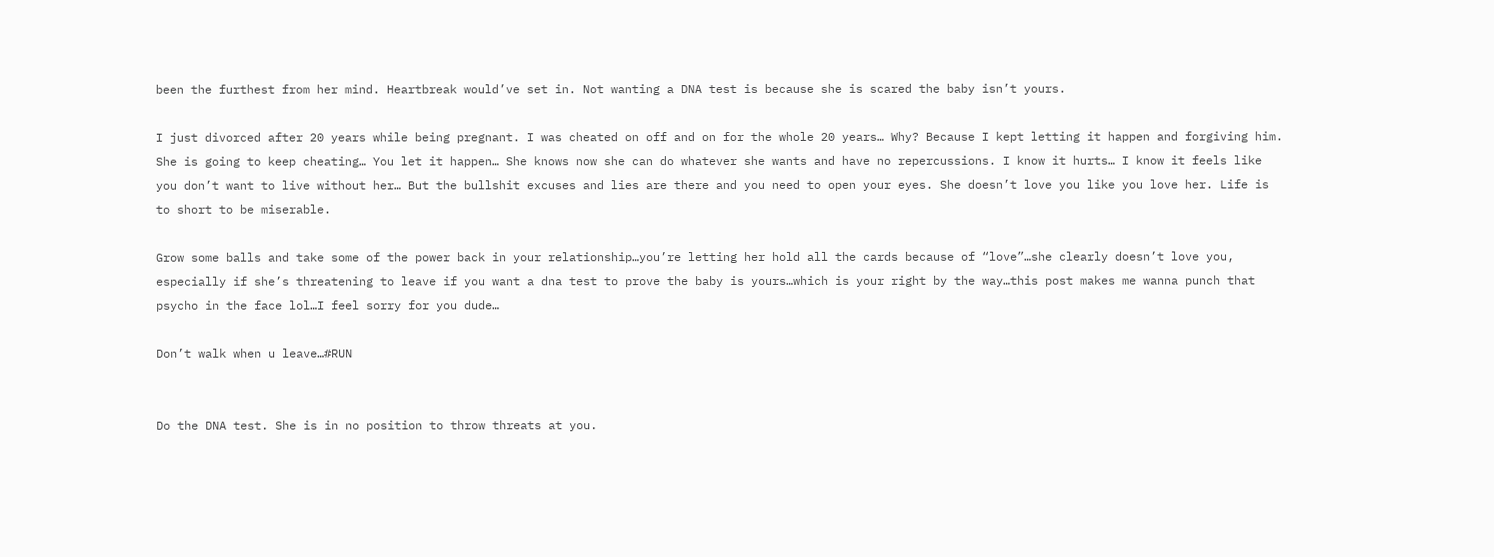been the furthest from her mind. Heartbreak would’ve set in. Not wanting a DNA test is because she is scared the baby isn’t yours.

I just divorced after 20 years while being pregnant. I was cheated on off and on for the whole 20 years… Why? Because I kept letting it happen and forgiving him. She is going to keep cheating… You let it happen… She knows now she can do whatever she wants and have no repercussions. I know it hurts… I know it feels like you don’t want to live without her… But the bullshit excuses and lies are there and you need to open your eyes. She doesn’t love you like you love her. Life is to short to be miserable.

Grow some balls and take some of the power back in your relationship…you’re letting her hold all the cards because of “love”…she clearly doesn’t love you, especially if she’s threatening to leave if you want a dna test to prove the baby is yours…which is your right by the way…this post makes me wanna punch that psycho in the face lol…I feel sorry for you dude…

Don’t walk when u leave…#RUN


Do the DNA test. She is in no position to throw threats at you.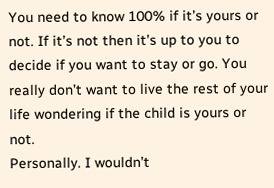You need to know 100% if it’s yours or not. If it’s not then it’s up to you to decide if you want to stay or go. You really don’t want to live the rest of your life wondering if the child is yours or not.
Personally. I wouldn’t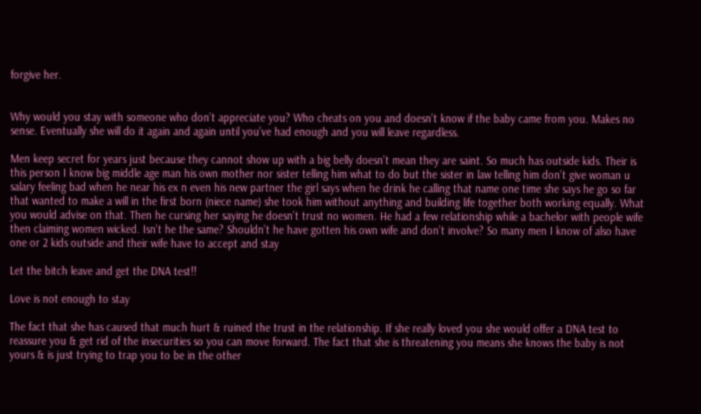forgive her.


Why would you stay with someone who don’t appreciate you? Who cheats on you and doesn’t know if the baby came from you. Makes no sense. Eventually she will do it again and again until you’ve had enough and you will leave regardless.

Men keep secret for years just because they cannot show up with a big belly doesn’t mean they are saint. So much has outside kids. Their is this person I know big middle age man his own mother nor sister telling him what to do but the sister in law telling him don’t give woman u salary feeling bad when he near his ex n even his new partner the girl says when he drink he calling that name one time she says he go so far that wanted to make a will in the first born (niece name) she took him without anything and building life together both working equally. What you would advise on that. Then he cursing her saying he doesn’t trust no women. He had a few relationship while a bachelor with people wife then claiming women wicked. Isn’t he the same? Shouldn’t he have gotten his own wife and don’t involve? So many men I know of also have one or 2 kids outside and their wife have to accept and stay

Let the bitch leave and get the DNA test!!

Love is not enough to stay

The fact that she has caused that much hurt & ruined the trust in the relationship. If she really loved you she would offer a DNA test to reassure you & get rid of the insecurities so you can move forward. The fact that she is threatening you means she knows the baby is not yours & is just trying to trap you to be in the other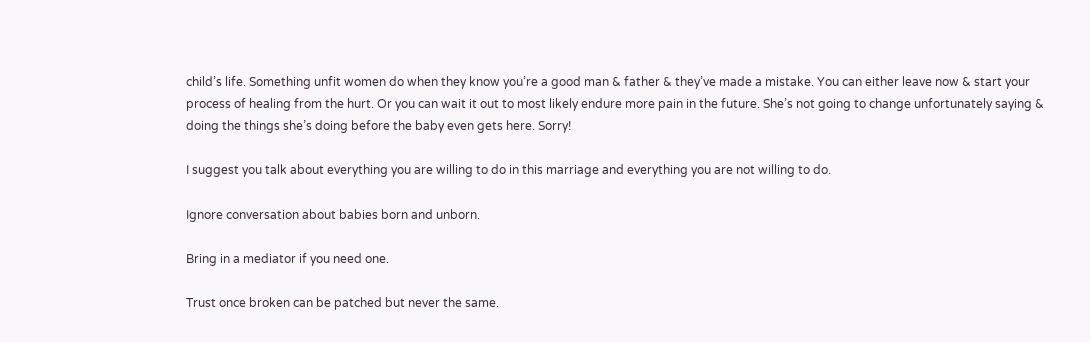child’s life. Something unfit women do when they know you’re a good man & father & they’ve made a mistake. You can either leave now & start your process of healing from the hurt. Or you can wait it out to most likely endure more pain in the future. She’s not going to change unfortunately saying & doing the things she’s doing before the baby even gets here. Sorry!

I suggest you talk about everything you are willing to do in this marriage and everything you are not willing to do.

Ignore conversation about babies born and unborn.

Bring in a mediator if you need one.

Trust once broken can be patched but never the same.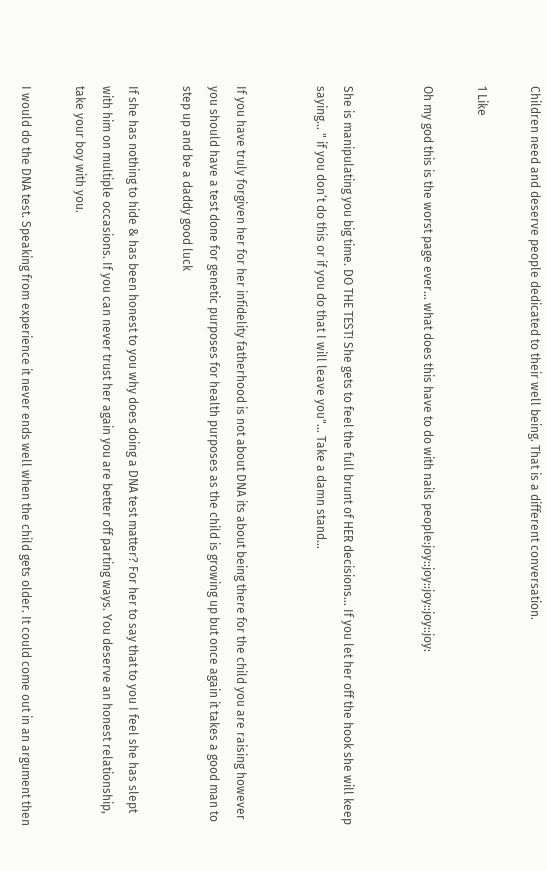Children need and deserve people dedicated to their well being. That is a different conversation.

1 Like

Oh my god this is the worst page ever… what does this have to do with nails people:joy::joy::joy::joy::joy:


She is manipulating you big time. DO THE TEST! She gets to feel the full brunt of HER decisions… If you let her off the hook she will keep saying… " if you don’t do this or if you do that I will leave you"… Take a damn stand…


If you have truly forgiven her for her infidelity fatherhood is not about DNA its about being there for the child you are raising however you should have a test done for genetic purposes for health purposes as the child is growing up but once again it takes a good man to step up and be a daddy good luck

If she has nothing to hide & has been honest to you why does doing a DNA test matter? For her to say that to you I feel she has slept with him on multiple occasions. If you can never trust her again you are better off parting ways. You deserve an honest relationship, take your boy with you.

I would do the DNA test. Speaking from experience it never ends well when the child gets older. It could come out in an argument then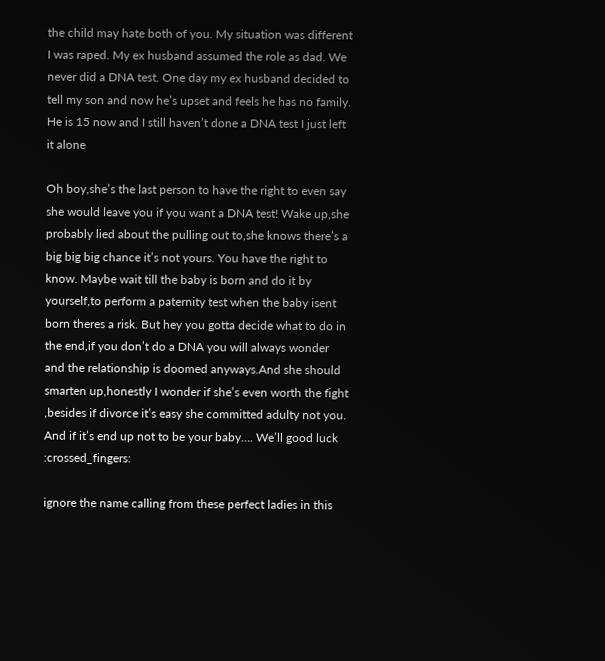the child may hate both of you. My situation was different I was raped. My ex husband assumed the role as dad. We never did a DNA test. One day my ex husband decided to tell my son and now he’s upset and feels he has no family. He is 15 now and I still haven’t done a DNA test I just left it alone

Oh boy,she’s the last person to have the right to even say she would leave you if you want a DNA test! Wake up,she probably lied about the pulling out to,she knows there’s a big big big chance it’s not yours. You have the right to know. Maybe wait till the baby is born and do it by yourself,to perform a paternity test when the baby isent born theres a risk. But hey you gotta decide what to do in the end,if you don’t do a DNA you will always wonder and the relationship is doomed anyways.And she should smarten up,honestly I wonder if she’s even worth the fight ,besides if divorce it’s easy she committed adulty not you. And if it’s end up not to be your baby…. We’ll good luck :crossed_fingers:

ignore the name calling from these perfect ladies in this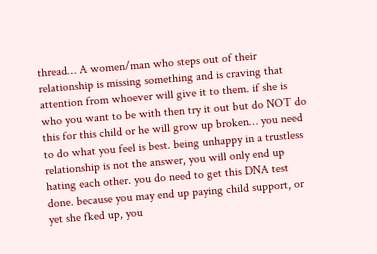thread… A women/man who steps out of their relationship is missing something and is craving that attention from whoever will give it to them. if she is who you want to be with then try it out but do NOT do this for this child or he will grow up broken… you need to do what you feel is best. being unhappy in a trustless relationship is not the answer, you will only end up hating each other. you do need to get this DNA test done. because you may end up paying child support, or yet she fked up, you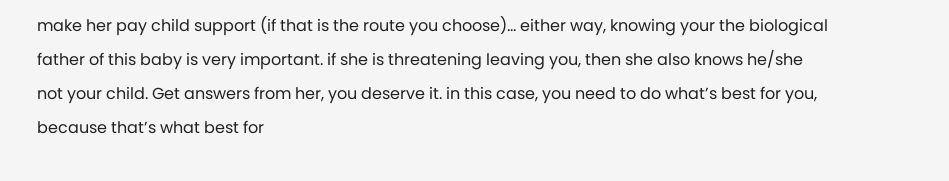make her pay child support (if that is the route you choose)… either way, knowing your the biological father of this baby is very important. if she is threatening leaving you, then she also knows he/she not your child. Get answers from her, you deserve it. in this case, you need to do what’s best for you, because that’s what best for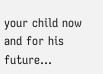your child now and for his future…